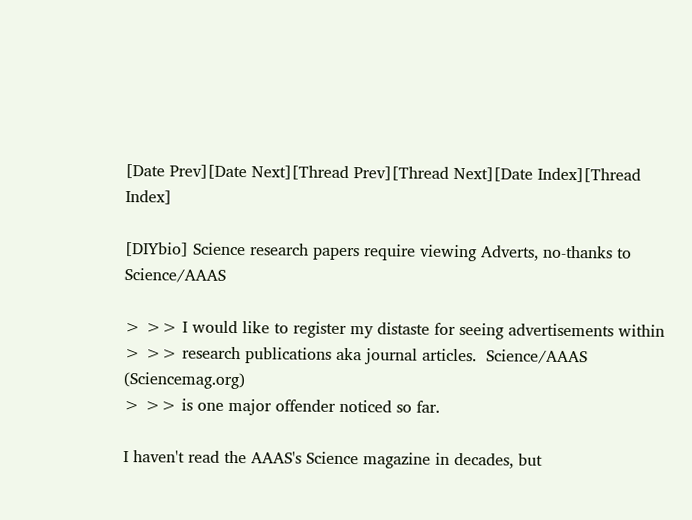[Date Prev][Date Next][Thread Prev][Thread Next][Date Index][Thread Index]

[DIYbio] Science research papers require viewing Adverts, no-thanks to Science/AAAS

> >> I would like to register my distaste for seeing advertisements within
> >> research publications aka journal articles.  Science/AAAS (Sciencemag.org)
> >> is one major offender noticed so far.

I haven't read the AAAS's Science magazine in decades, but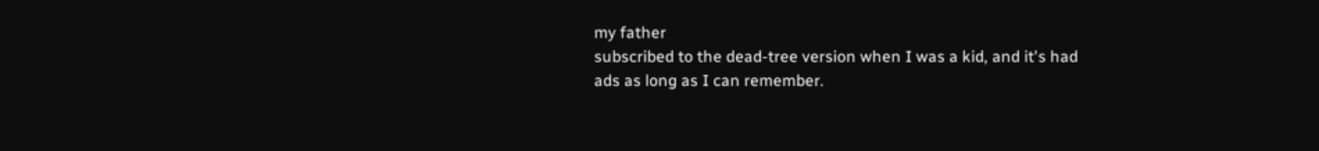my father
subscribed to the dead-tree version when I was a kid, and it's had
ads as long as I can remember.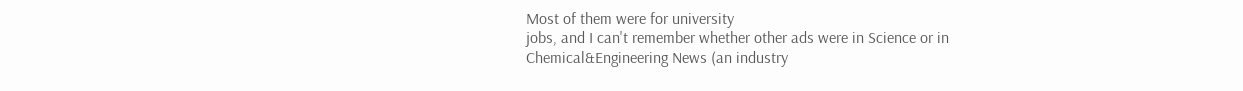Most of them were for university
jobs, and I can't remember whether other ads were in Science or in
Chemical&Engineering News (an industry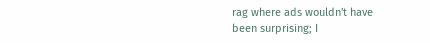rag where ads wouldn't have
been surprising; I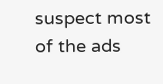suspect most of the ads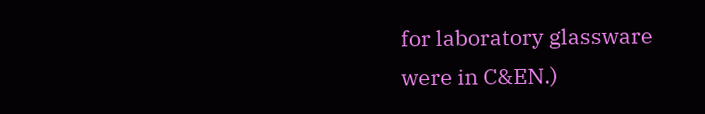for laboratory glassware
were in C&EN.)